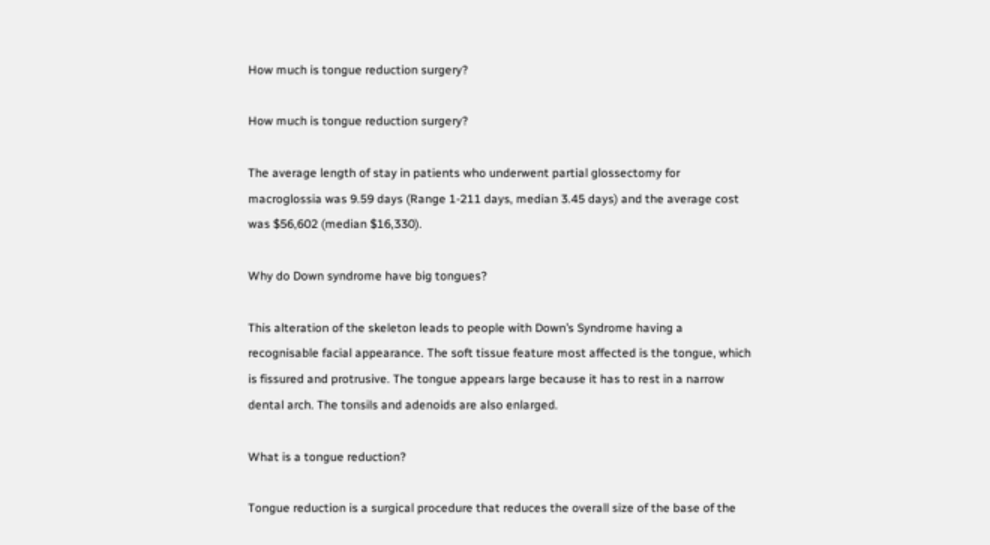How much is tongue reduction surgery?

How much is tongue reduction surgery?

The average length of stay in patients who underwent partial glossectomy for macroglossia was 9.59 days (Range 1-211 days, median 3.45 days) and the average cost was $56,602 (median $16,330).

Why do Down syndrome have big tongues?

This alteration of the skeleton leads to people with Down’s Syndrome having a recognisable facial appearance. The soft tissue feature most affected is the tongue, which is fissured and protrusive. The tongue appears large because it has to rest in a narrow dental arch. The tonsils and adenoids are also enlarged.

What is a tongue reduction?

Tongue reduction is a surgical procedure that reduces the overall size of the base of the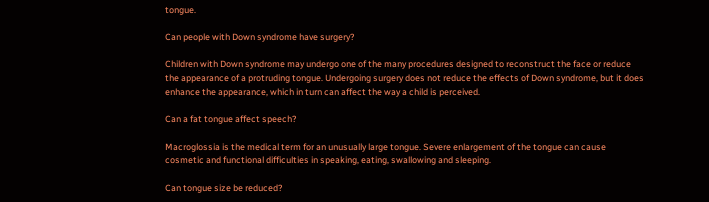tongue.

Can people with Down syndrome have surgery?

Children with Down syndrome may undergo one of the many procedures designed to reconstruct the face or reduce the appearance of a protruding tongue. Undergoing surgery does not reduce the effects of Down syndrome, but it does enhance the appearance, which in turn can affect the way a child is perceived.

Can a fat tongue affect speech?

Macroglossia is the medical term for an unusually large tongue. Severe enlargement of the tongue can cause cosmetic and functional difficulties in speaking, eating, swallowing and sleeping.

Can tongue size be reduced?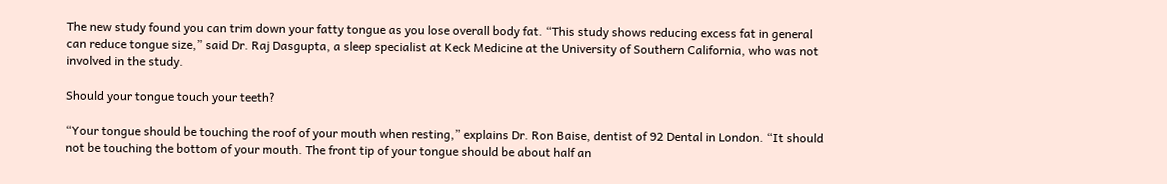The new study found you can trim down your fatty tongue as you lose overall body fat. “This study shows reducing excess fat in general can reduce tongue size,” said Dr. Raj Dasgupta, a sleep specialist at Keck Medicine at the University of Southern California, who was not involved in the study.

Should your tongue touch your teeth?

“Your tongue should be touching the roof of your mouth when resting,” explains Dr. Ron Baise, dentist of 92 Dental in London. “It should not be touching the bottom of your mouth. The front tip of your tongue should be about half an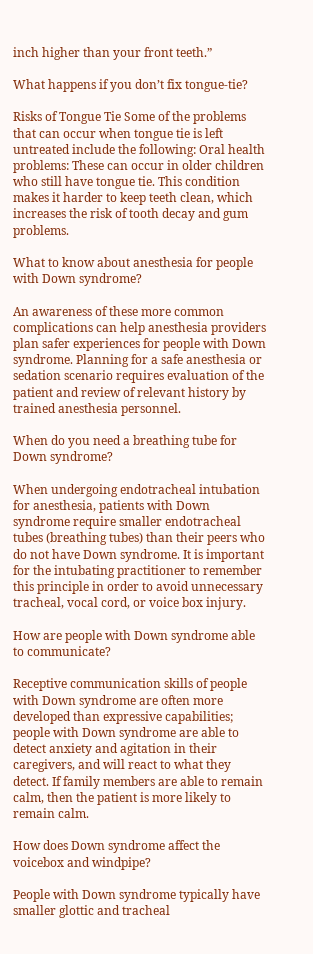inch higher than your front teeth.”

What happens if you don’t fix tongue-tie?

Risks of Tongue Tie Some of the problems that can occur when tongue tie is left untreated include the following: Oral health problems: These can occur in older children who still have tongue tie. This condition makes it harder to keep teeth clean, which increases the risk of tooth decay and gum problems.

What to know about anesthesia for people with Down syndrome?

An awareness of these more common complications can help anesthesia providers plan safer experiences for people with Down syndrome. Planning for a safe anesthesia or sedation scenario requires evaluation of the patient and review of relevant history by trained anesthesia personnel.

When do you need a breathing tube for Down syndrome?

When undergoing endotracheal intubation for anesthesia, patients with Down syndrome require smaller endotracheal tubes (breathing tubes) than their peers who do not have Down syndrome. It is important for the intubating practitioner to remember this principle in order to avoid unnecessary tracheal, vocal cord, or voice box injury.

How are people with Down syndrome able to communicate?

Receptive communication skills of people with Down syndrome are often more developed than expressive capabilities; people with Down syndrome are able to detect anxiety and agitation in their caregivers, and will react to what they detect. If family members are able to remain calm, then the patient is more likely to remain calm.

How does Down syndrome affect the voicebox and windpipe?

People with Down syndrome typically have smaller glottic and tracheal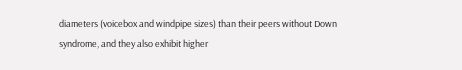diameters (voicebox and windpipe sizes) than their peers without Down syndrome, and they also exhibit higher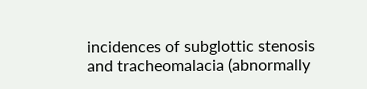incidences of subglottic stenosis and tracheomalacia (abnormally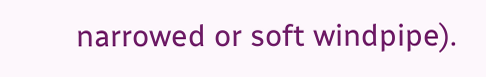narrowed or soft windpipe).